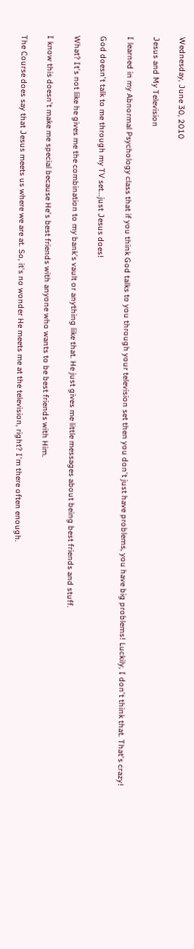Wednesday, June 30, 2010

Jesus and My Television

I learned in my Abnormal Psychology class that if you think God talks to you through your television set then you don't just have problems, you have big problems! Luckily, I don't think that. That's crazy!

God doesn't talk to me through my TV set...just Jesus does!

What? It's not like he gives me the combination to my bank's vault or anything like that. He just gives me little messages about being best friends and stuff.

I know this doesn't make me special because He's best friends with anyone who wants to be best friends with Him.

The Course does say that Jesus meets us where we are at. So, it's no wonder He meets me at the television, right? I'm there often enough.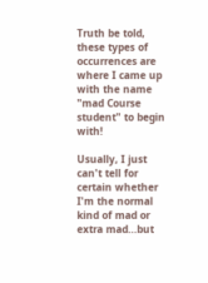Truth be told, these types of occurrences are where I came up with the name "mad Course student" to begin with!

Usually, I just can't tell for certain whether I'm the normal kind of mad or extra mad...but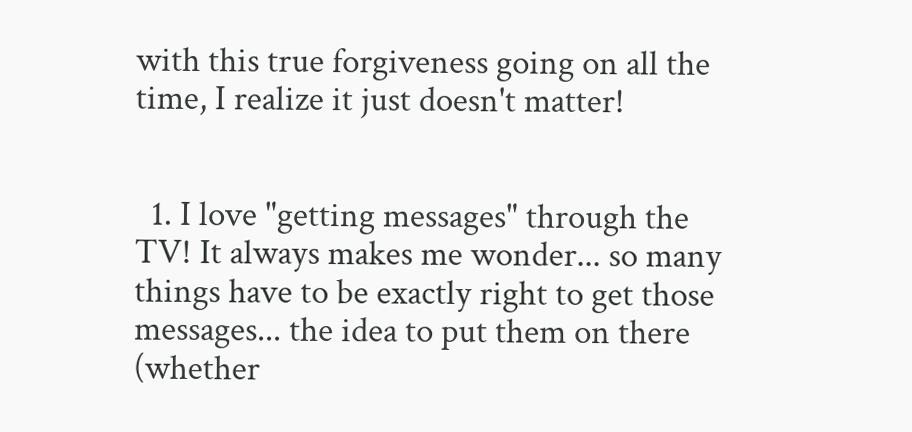with this true forgiveness going on all the time, I realize it just doesn't matter!


  1. I love "getting messages" through the TV! It always makes me wonder... so many things have to be exactly right to get those messages... the idea to put them on there (whether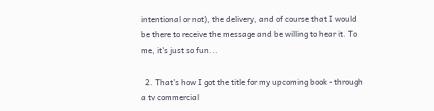intentional or not), the delivery, and of course that I would be there to receive the message and be willing to hear it. To me, it's just so fun...

  2. That's how I got the title for my upcoming book - through a tv commercial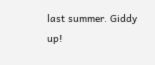last summer. Giddy up!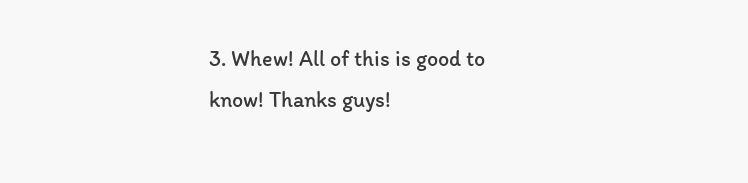3. Whew! All of this is good to know! Thanks guys!